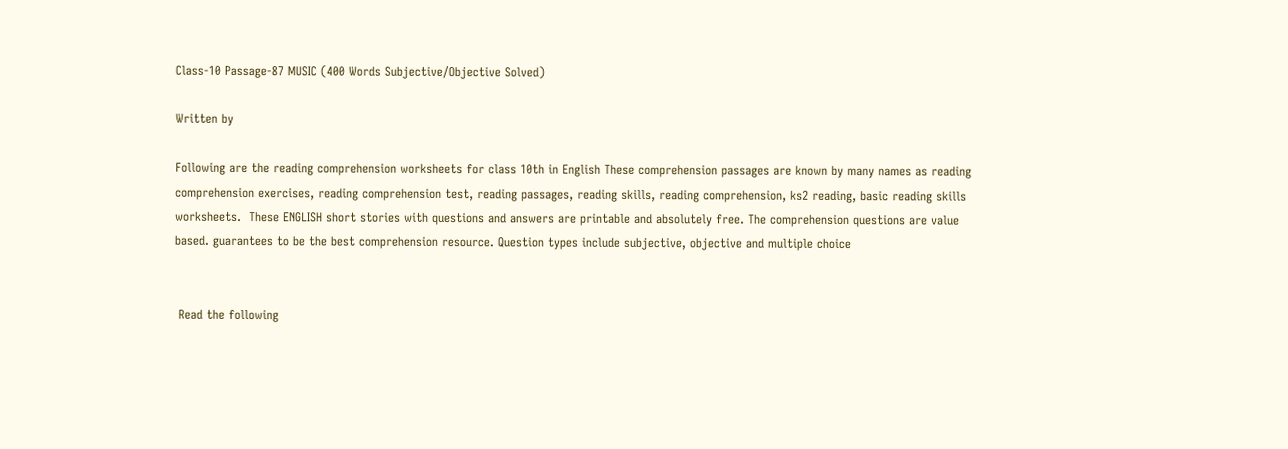Class-10 Passage-87 MUSIC (400 Words Subjective/Objective Solved)

Written by

Following are the reading comprehension worksheets for class 10th in English These comprehension passages are known by many names as reading comprehension exercises, reading comprehension test, reading passages, reading skills, reading comprehension, ks2 reading, basic reading skills worksheets.  These ENGLISH short stories with questions and answers are printable and absolutely free. The comprehension questions are value based. guarantees to be the best comprehension resource. Question types include subjective, objective and multiple choice


 Read the following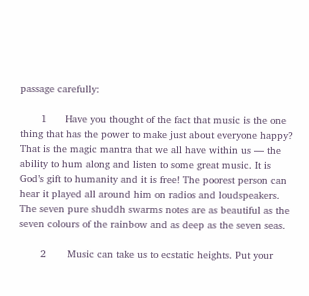passage carefully:

       1      Have you thought of the fact that music is the one thing that has the power to make just about everyone happy? That is the magic mantra that we all have within us — the ability to hum along and listen to some great music. It is God’s gift to humanity and it is free! The poorest person can hear it played all around him on radios and loudspeakers. The seven pure shuddh swarms notes are as beautiful as the seven colours of the rainbow and as deep as the seven seas.

       2       Music can take us to ecstatic heights. Put your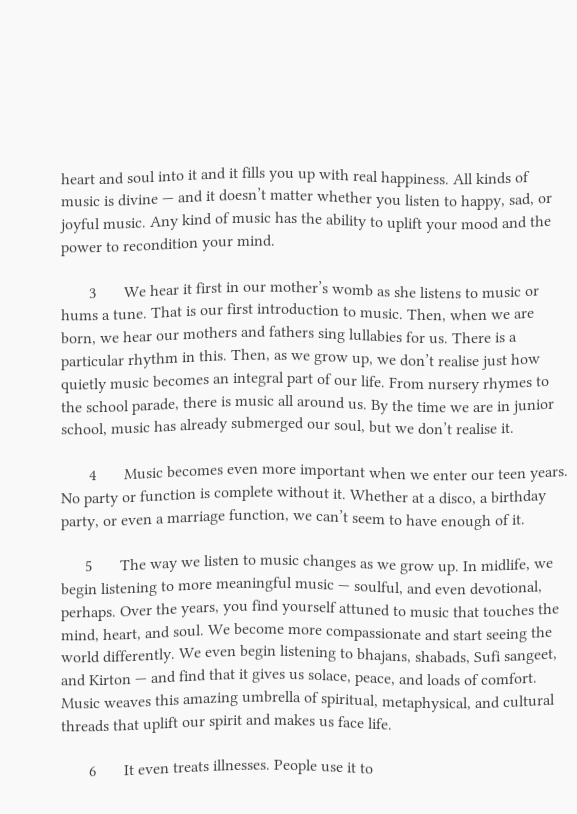heart and soul into it and it fills you up with real happiness. All kinds of music is divine — and it doesn’t matter whether you listen to happy, sad, or joyful music. Any kind of music has the ability to uplift your mood and the power to recondition your mind.

       3       We hear it first in our mother’s womb as she listens to music or hums a tune. That is our first introduction to music. Then, when we are born, we hear our mothers and fathers sing lullabies for us. There is a particular rhythm in this. Then, as we grow up, we don’t realise just how quietly music becomes an integral part of our life. From nursery rhymes to the school parade, there is music all around us. By the time we are in junior school, music has already submerged our soul, but we don’t realise it.

       4       Music becomes even more important when we enter our teen years. No party or function is complete without it. Whether at a disco, a birthday party, or even a marriage function, we can’t seem to have enough of it.

      5       The way we listen to music changes as we grow up. In midlife, we begin listening to more meaningful music — soulful, and even devotional, perhaps. Over the years, you find yourself attuned to music that touches the mind, heart, and soul. We become more compassionate and start seeing the world differently. We even begin listening to bhajans, shabads, Sufi sangeet, and Kirton — and find that it gives us solace, peace, and loads of comfort. Music weaves this amazing umbrella of spiritual, metaphysical, and cultural threads that uplift our spirit and makes us face life.

       6       It even treats illnesses. People use it to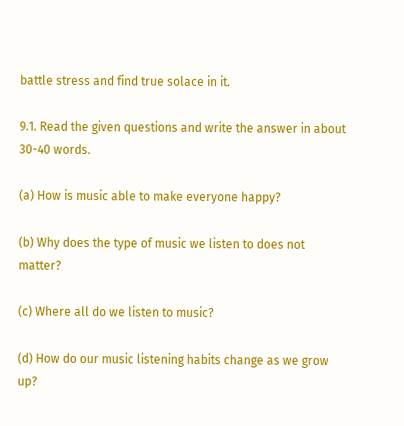battle stress and find true solace in it.

9.1. Read the given questions and write the answer in about 30-40 words.

(a) How is music able to make everyone happy?

(b) Why does the type of music we listen to does not matter?

(c) Where all do we listen to music?

(d) How do our music listening habits change as we grow up?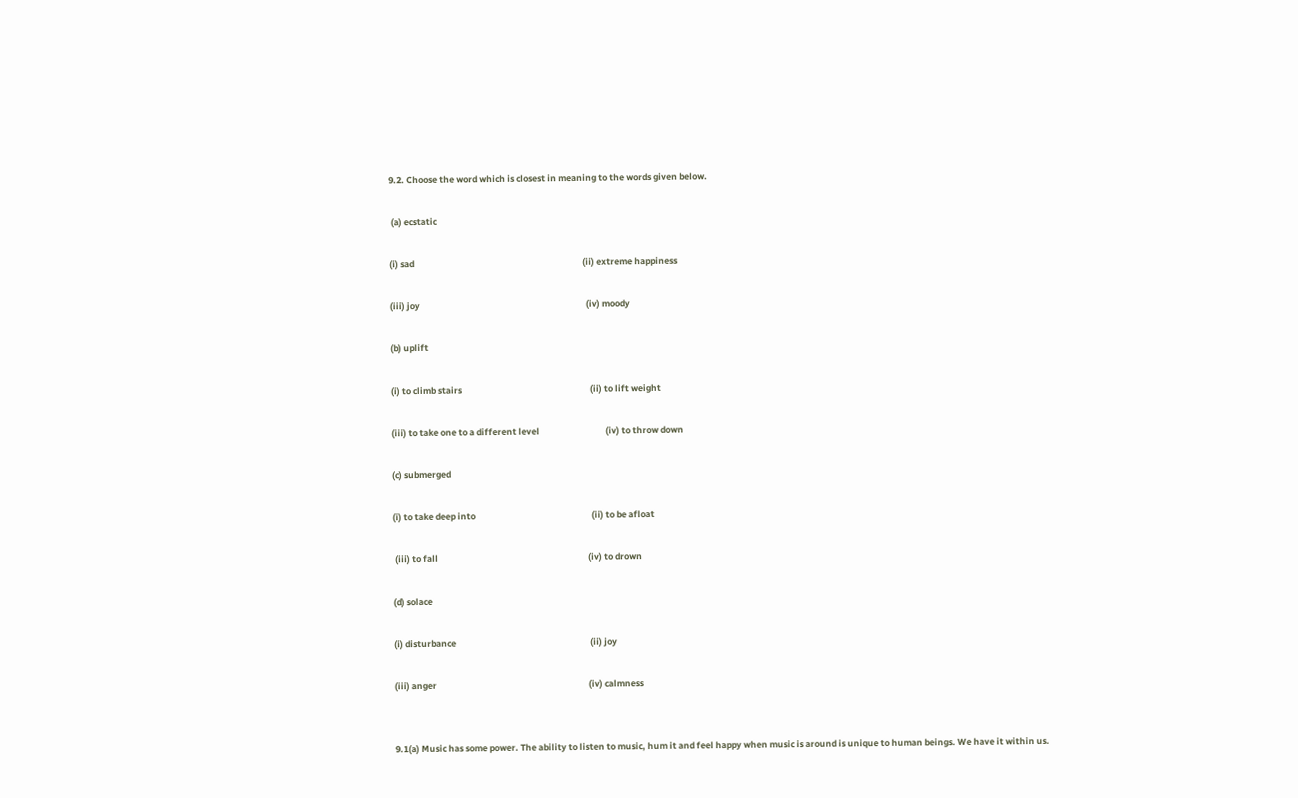9.2. Choose the word which is closest in meaning to the words given below.

 (a) ecstatic

(i) sad                                                                                    (ii) extreme happiness

(iii) joy                                                                                   (iv) moody

(b) uplift

(i) to climb stairs                                                                (ii) to lift weight

(iii) to take one to a different level                                 (iv) to throw down

(c) submerged

(i) to take deep into                                                          (ii) to be afloat

 (iii) to fall                                                                           (iv) to drown

(d) solace

(i) disturbance                                                                   (ii) joy

(iii) anger                                                                            (iv) calmness


9.1(a) Music has some power. The ability to listen to music, hum it and feel happy when music is around is unique to human beings. We have it within us.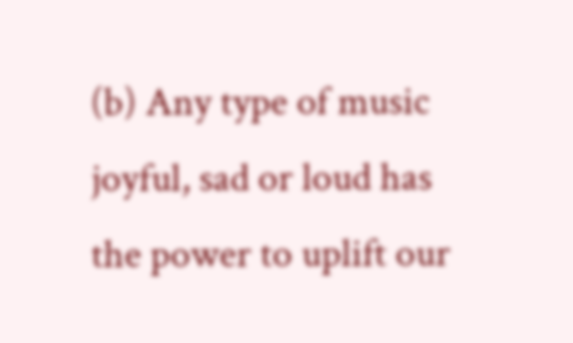(b) Any type of music joyful, sad or loud has the power to uplift our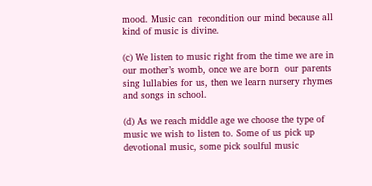mood. Music can  recondition our mind because all kind of music is divine.

(c) We listen to music right from the time we are in our mother’s womb, once we are born  our parents sing lullabies for us, then we learn nursery rhymes and songs in school.

(d) As we reach middle age we choose the type of music we wish to listen to. Some of us pick up devotional music, some pick soulful music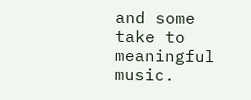and some take to meaningful music.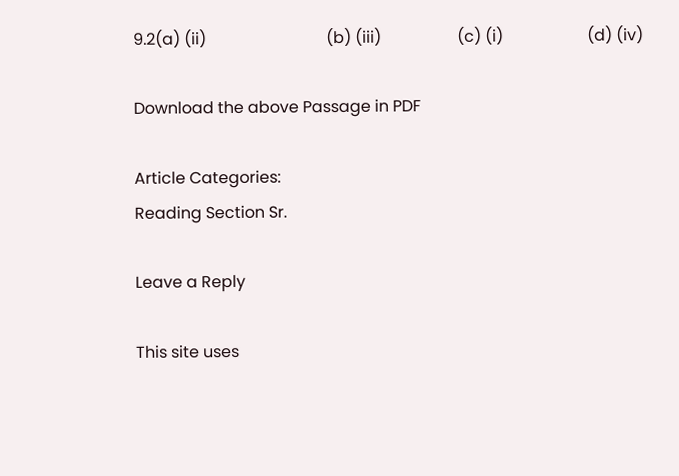9.2(a) (ii)                              (b) (iii)                   (c) (i)                     (d) (iv)

Download the above Passage in PDF

Article Categories:
Reading Section Sr.

Leave a Reply

This site uses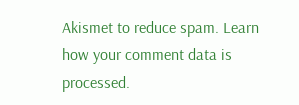Akismet to reduce spam. Learn how your comment data is processed.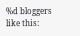%d bloggers like this: